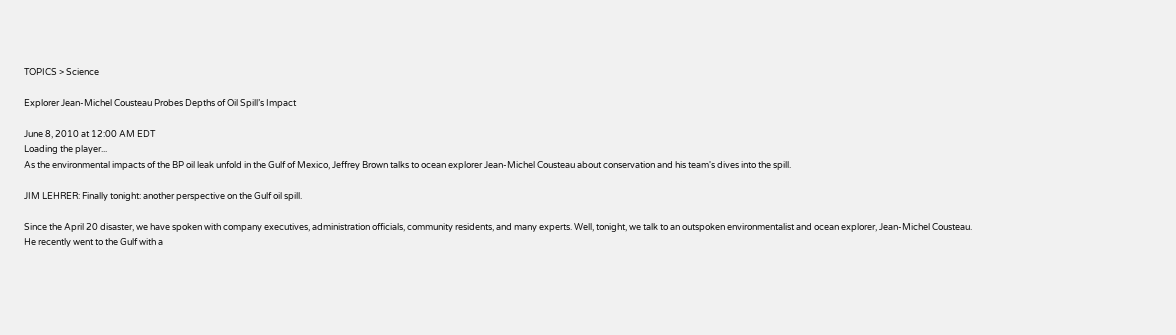TOPICS > Science

Explorer Jean-Michel Cousteau Probes Depths of Oil Spill’s Impact

June 8, 2010 at 12:00 AM EDT
Loading the player...
As the environmental impacts of the BP oil leak unfold in the Gulf of Mexico, Jeffrey Brown talks to ocean explorer Jean-Michel Cousteau about conservation and his team's dives into the spill.

JIM LEHRER: Finally tonight: another perspective on the Gulf oil spill.

Since the April 20 disaster, we have spoken with company executives, administration officials, community residents, and many experts. Well, tonight, we talk to an outspoken environmentalist and ocean explorer, Jean-Michel Cousteau. He recently went to the Gulf with a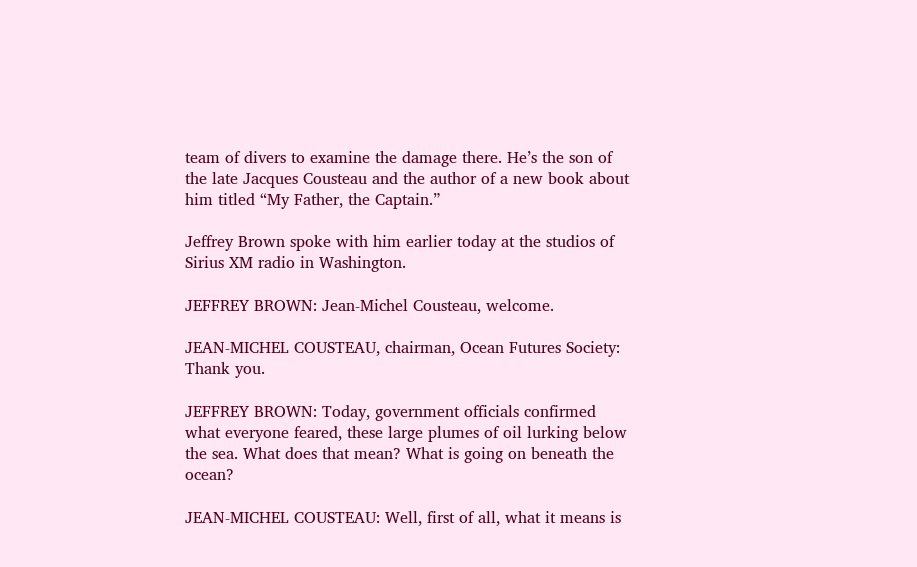team of divers to examine the damage there. He’s the son of the late Jacques Cousteau and the author of a new book about him titled “My Father, the Captain.”

Jeffrey Brown spoke with him earlier today at the studios of Sirius XM radio in Washington.

JEFFREY BROWN: Jean-Michel Cousteau, welcome.

JEAN-MICHEL COUSTEAU, chairman, Ocean Futures Society: Thank you.

JEFFREY BROWN: Today, government officials confirmed what everyone feared, these large plumes of oil lurking below the sea. What does that mean? What is going on beneath the ocean?

JEAN-MICHEL COUSTEAU: Well, first of all, what it means is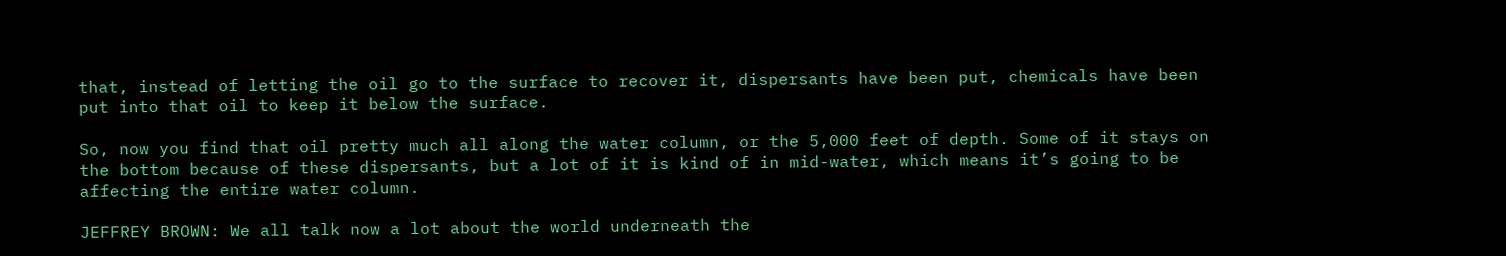that, instead of letting the oil go to the surface to recover it, dispersants have been put, chemicals have been put into that oil to keep it below the surface.

So, now you find that oil pretty much all along the water column, or the 5,000 feet of depth. Some of it stays on the bottom because of these dispersants, but a lot of it is kind of in mid-water, which means it’s going to be affecting the entire water column.

JEFFREY BROWN: We all talk now a lot about the world underneath the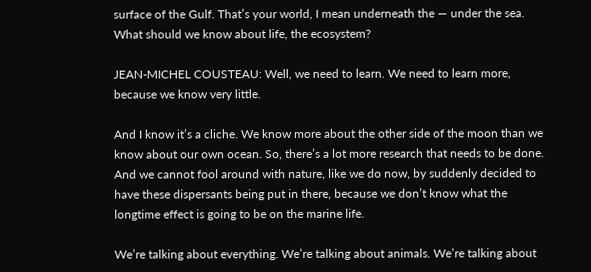surface of the Gulf. That’s your world, I mean underneath the — under the sea. What should we know about life, the ecosystem?

JEAN-MICHEL COUSTEAU: Well, we need to learn. We need to learn more, because we know very little.

And I know it’s a cliche. We know more about the other side of the moon than we know about our own ocean. So, there’s a lot more research that needs to be done. And we cannot fool around with nature, like we do now, by suddenly decided to have these dispersants being put in there, because we don’t know what the longtime effect is going to be on the marine life.

We’re talking about everything. We’re talking about animals. We’re talking about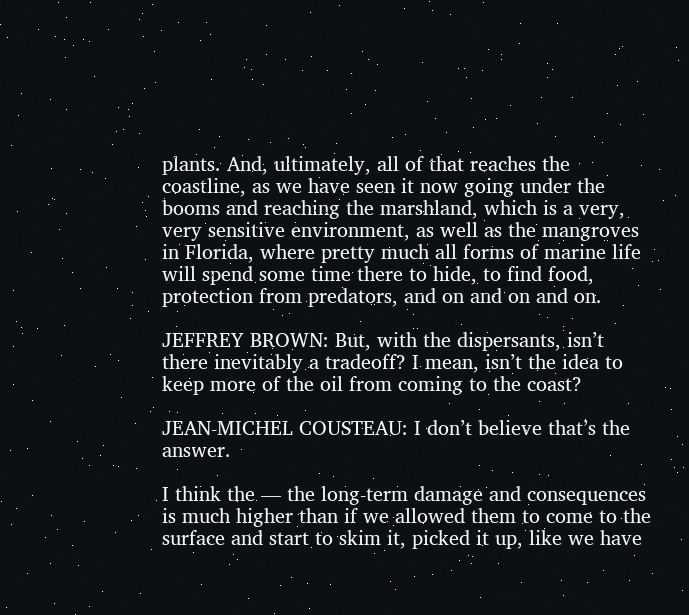plants. And, ultimately, all of that reaches the coastline, as we have seen it now going under the booms and reaching the marshland, which is a very, very sensitive environment, as well as the mangroves in Florida, where pretty much all forms of marine life will spend some time there to hide, to find food, protection from predators, and on and on and on.

JEFFREY BROWN: But, with the dispersants, isn’t there inevitably a tradeoff? I mean, isn’t the idea to keep more of the oil from coming to the coast?

JEAN-MICHEL COUSTEAU: I don’t believe that’s the answer.

I think the — the long-term damage and consequences is much higher than if we allowed them to come to the surface and start to skim it, picked it up, like we have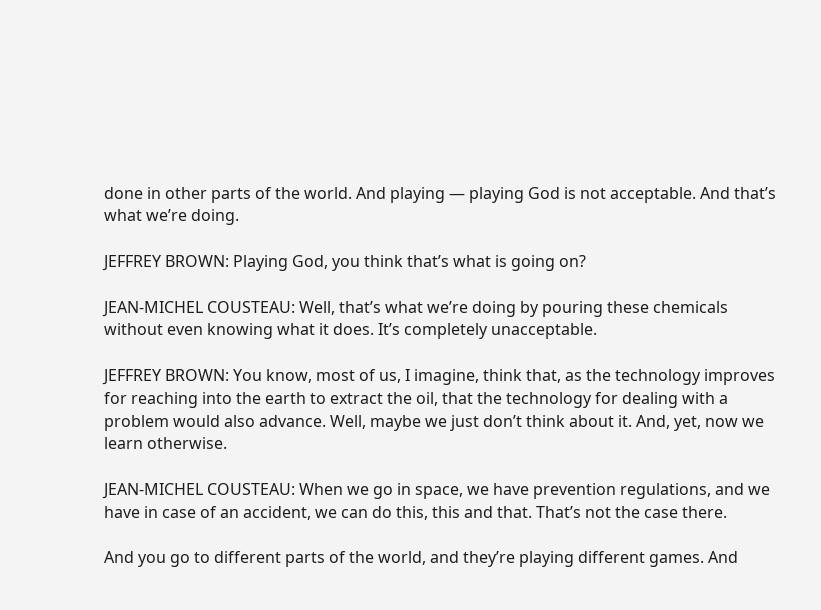done in other parts of the world. And playing — playing God is not acceptable. And that’s what we’re doing.

JEFFREY BROWN: Playing God, you think that’s what is going on?

JEAN-MICHEL COUSTEAU: Well, that’s what we’re doing by pouring these chemicals without even knowing what it does. It’s completely unacceptable.

JEFFREY BROWN: You know, most of us, I imagine, think that, as the technology improves for reaching into the earth to extract the oil, that the technology for dealing with a problem would also advance. Well, maybe we just don’t think about it. And, yet, now we learn otherwise.

JEAN-MICHEL COUSTEAU: When we go in space, we have prevention regulations, and we have in case of an accident, we can do this, this and that. That’s not the case there.

And you go to different parts of the world, and they’re playing different games. And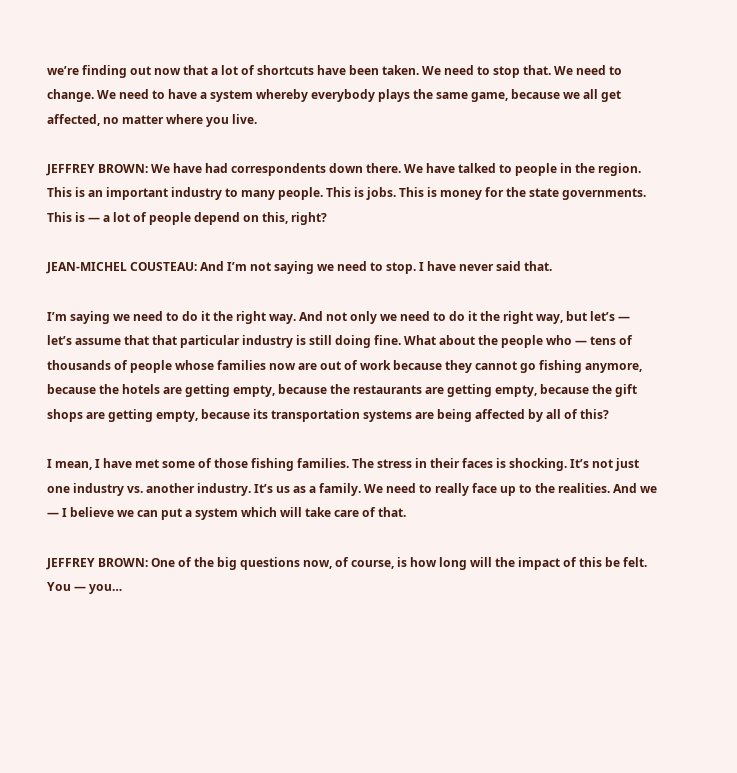we’re finding out now that a lot of shortcuts have been taken. We need to stop that. We need to change. We need to have a system whereby everybody plays the same game, because we all get affected, no matter where you live.

JEFFREY BROWN: We have had correspondents down there. We have talked to people in the region. This is an important industry to many people. This is jobs. This is money for the state governments. This is — a lot of people depend on this, right?

JEAN-MICHEL COUSTEAU: And I’m not saying we need to stop. I have never said that.

I’m saying we need to do it the right way. And not only we need to do it the right way, but let’s — let’s assume that that particular industry is still doing fine. What about the people who — tens of thousands of people whose families now are out of work because they cannot go fishing anymore, because the hotels are getting empty, because the restaurants are getting empty, because the gift shops are getting empty, because its transportation systems are being affected by all of this?

I mean, I have met some of those fishing families. The stress in their faces is shocking. It’s not just one industry vs. another industry. It’s us as a family. We need to really face up to the realities. And we — I believe we can put a system which will take care of that.

JEFFREY BROWN: One of the big questions now, of course, is how long will the impact of this be felt. You — you…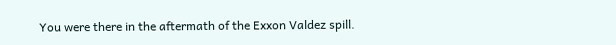You were there in the aftermath of the Exxon Valdez spill.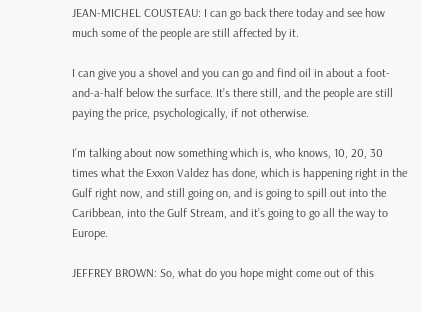JEAN-MICHEL COUSTEAU: I can go back there today and see how much some of the people are still affected by it.

I can give you a shovel and you can go and find oil in about a foot-and-a-half below the surface. It’s there still, and the people are still paying the price, psychologically, if not otherwise.

I’m talking about now something which is, who knows, 10, 20, 30 times what the Exxon Valdez has done, which is happening right in the Gulf right now, and still going on, and is going to spill out into the Caribbean, into the Gulf Stream, and it’s going to go all the way to Europe.

JEFFREY BROWN: So, what do you hope might come out of this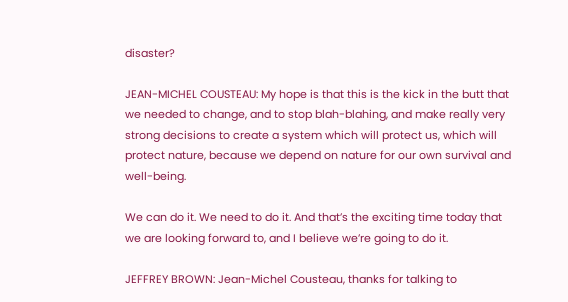disaster?

JEAN-MICHEL COUSTEAU: My hope is that this is the kick in the butt that we needed to change, and to stop blah-blahing, and make really very strong decisions to create a system which will protect us, which will protect nature, because we depend on nature for our own survival and well-being.

We can do it. We need to do it. And that’s the exciting time today that we are looking forward to, and I believe we’re going to do it.

JEFFREY BROWN: Jean-Michel Cousteau, thanks for talking to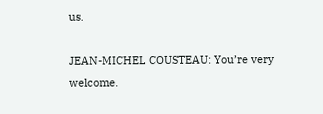us.

JEAN-MICHEL COUSTEAU: You’re very welcome.